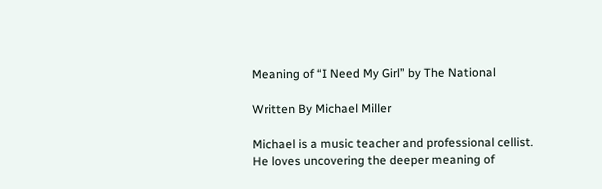Meaning of “I Need My Girl” by The National

Written By Michael Miller

Michael is a music teacher and professional cellist. He loves uncovering the deeper meaning of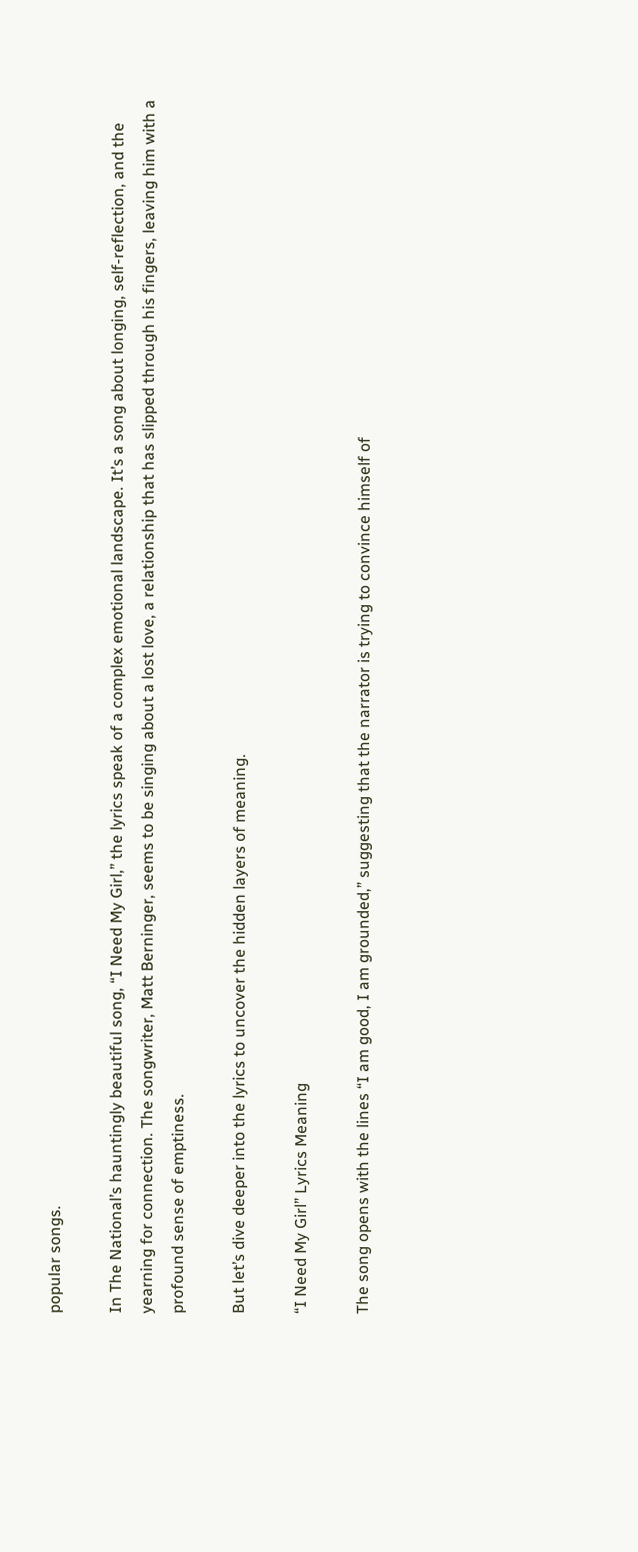popular songs.

In The National’s hauntingly beautiful song, “I Need My Girl,” the lyrics speak of a complex emotional landscape. It’s a song about longing, self-reflection, and the yearning for connection. The songwriter, Matt Berninger, seems to be singing about a lost love, a relationship that has slipped through his fingers, leaving him with a profound sense of emptiness.

But let’s dive deeper into the lyrics to uncover the hidden layers of meaning.

“I Need My Girl” Lyrics Meaning

The song opens with the lines “I am good, I am grounded,” suggesting that the narrator is trying to convince himself of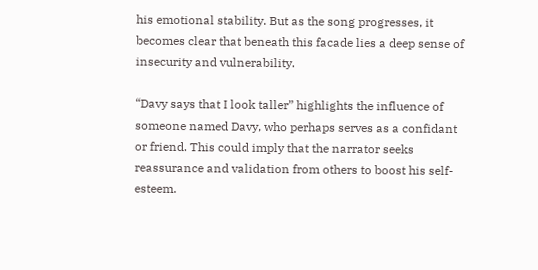his emotional stability. But as the song progresses, it becomes clear that beneath this facade lies a deep sense of insecurity and vulnerability.

“Davy says that I look taller” highlights the influence of someone named Davy, who perhaps serves as a confidant or friend. This could imply that the narrator seeks reassurance and validation from others to boost his self-esteem.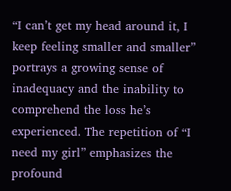“I can’t get my head around it, I keep feeling smaller and smaller” portrays a growing sense of inadequacy and the inability to comprehend the loss he’s experienced. The repetition of “I need my girl” emphasizes the profound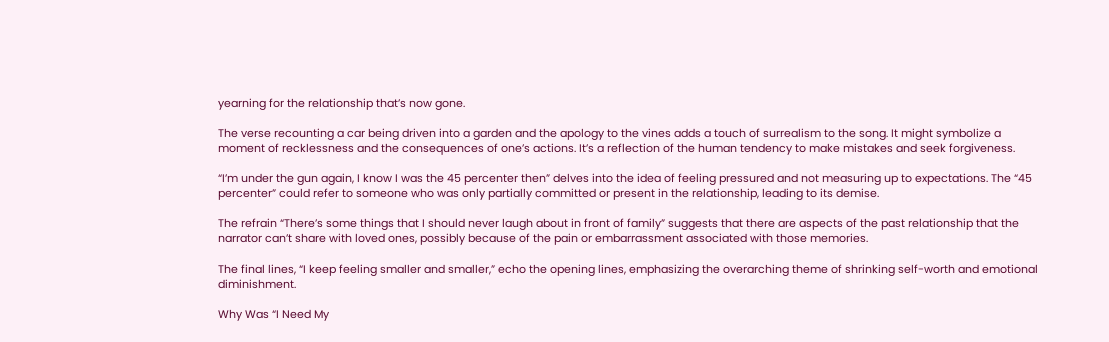yearning for the relationship that’s now gone.

The verse recounting a car being driven into a garden and the apology to the vines adds a touch of surrealism to the song. It might symbolize a moment of recklessness and the consequences of one’s actions. It’s a reflection of the human tendency to make mistakes and seek forgiveness.

“I’m under the gun again, I know I was the 45 percenter then” delves into the idea of feeling pressured and not measuring up to expectations. The “45 percenter” could refer to someone who was only partially committed or present in the relationship, leading to its demise.

The refrain “There’s some things that I should never laugh about in front of family” suggests that there are aspects of the past relationship that the narrator can’t share with loved ones, possibly because of the pain or embarrassment associated with those memories.

The final lines, “I keep feeling smaller and smaller,” echo the opening lines, emphasizing the overarching theme of shrinking self-worth and emotional diminishment.

Why Was “I Need My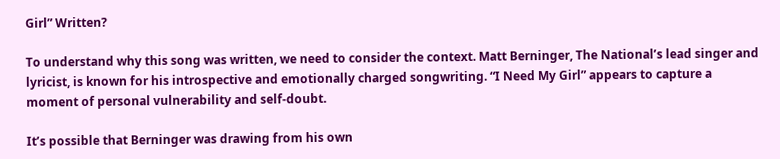Girl” Written?

To understand why this song was written, we need to consider the context. Matt Berninger, The National’s lead singer and lyricist, is known for his introspective and emotionally charged songwriting. “I Need My Girl” appears to capture a moment of personal vulnerability and self-doubt.

It’s possible that Berninger was drawing from his own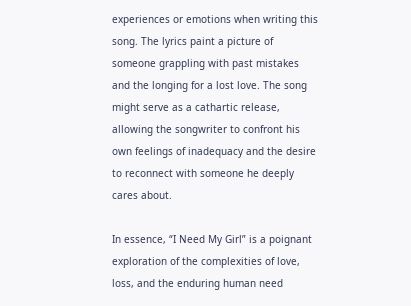experiences or emotions when writing this song. The lyrics paint a picture of someone grappling with past mistakes and the longing for a lost love. The song might serve as a cathartic release, allowing the songwriter to confront his own feelings of inadequacy and the desire to reconnect with someone he deeply cares about.

In essence, “I Need My Girl” is a poignant exploration of the complexities of love, loss, and the enduring human need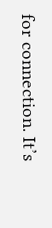for connection. It’s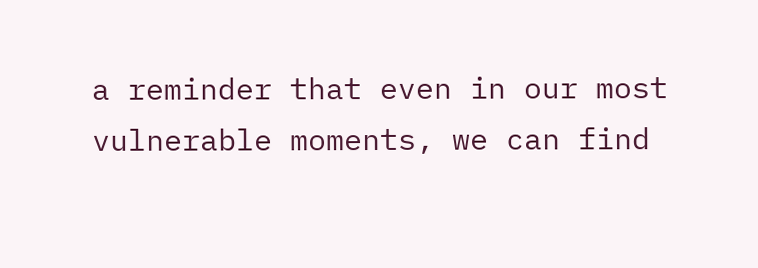a reminder that even in our most vulnerable moments, we can find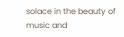solace in the beauty of music and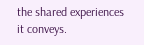the shared experiences it conveys.